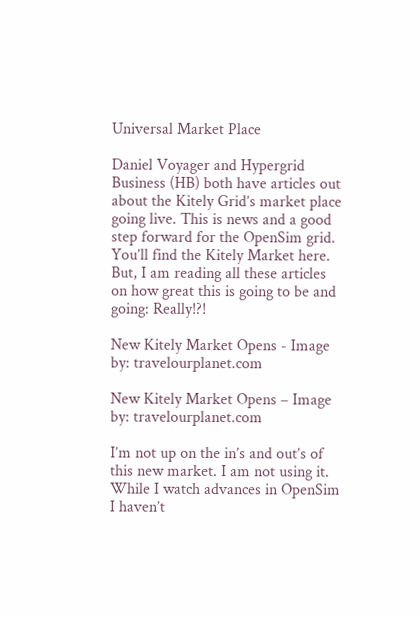Universal Market Place

Daniel Voyager and Hypergrid Business (HB) both have articles out about the Kitely Grid’s market place going live. This is news and a good step forward for the OpenSim grid. You’ll find the Kitely Market here. But, I am reading all these articles on how great this is going to be and going: Really!?!

New Kitely Market Opens - Image by: travelourplanet.com

New Kitely Market Opens – Image by: travelourplanet.com

I’m not up on the in’s and out’s of this new market. I am not using it. While I watch advances in OpenSim I haven’t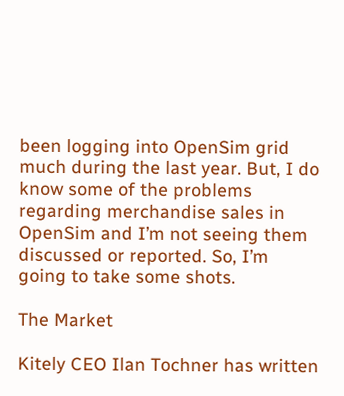been logging into OpenSim grid much during the last year. But, I do know some of the problems regarding merchandise sales in OpenSim and I’m not seeing them discussed or reported. So, I’m going to take some shots.

The Market

Kitely CEO Ilan Tochner has written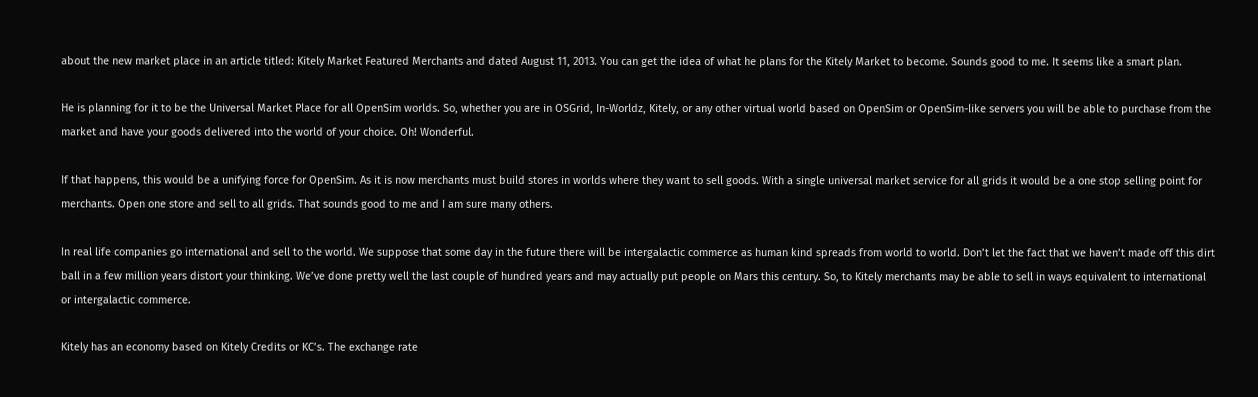about the new market place in an article titled: Kitely Market Featured Merchants and dated August 11, 2013. You can get the idea of what he plans for the Kitely Market to become. Sounds good to me. It seems like a smart plan.

He is planning for it to be the Universal Market Place for all OpenSim worlds. So, whether you are in OSGrid, In-Worldz, Kitely, or any other virtual world based on OpenSim or OpenSim-like servers you will be able to purchase from the market and have your goods delivered into the world of your choice. Oh! Wonderful.

If that happens, this would be a unifying force for OpenSim. As it is now merchants must build stores in worlds where they want to sell goods. With a single universal market service for all grids it would be a one stop selling point for merchants. Open one store and sell to all grids. That sounds good to me and I am sure many others.

In real life companies go international and sell to the world. We suppose that some day in the future there will be intergalactic commerce as human kind spreads from world to world. Don’t let the fact that we haven’t made off this dirt ball in a few million years distort your thinking. We’ve done pretty well the last couple of hundred years and may actually put people on Mars this century. So, to Kitely merchants may be able to sell in ways equivalent to international or intergalactic commerce.

Kitely has an economy based on Kitely Credits or KC’s. The exchange rate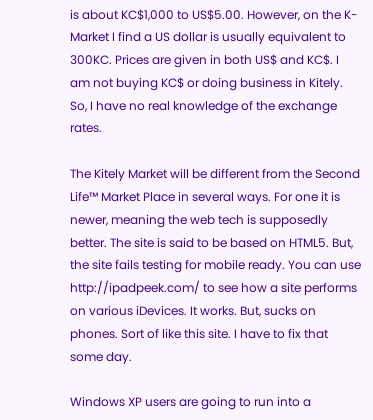is about KC$1,000 to US$5.00. However, on the K-Market I find a US dollar is usually equivalent to 300KC. Prices are given in both US$ and KC$. I am not buying KC$ or doing business in Kitely. So, I have no real knowledge of the exchange rates.

The Kitely Market will be different from the Second Life™ Market Place in several ways. For one it is newer, meaning the web tech is supposedly better. The site is said to be based on HTML5. But, the site fails testing for mobile ready. You can use http://ipadpeek.com/ to see how a site performs on various iDevices. It works. But, sucks on phones. Sort of like this site. I have to fix that some day.

Windows XP users are going to run into a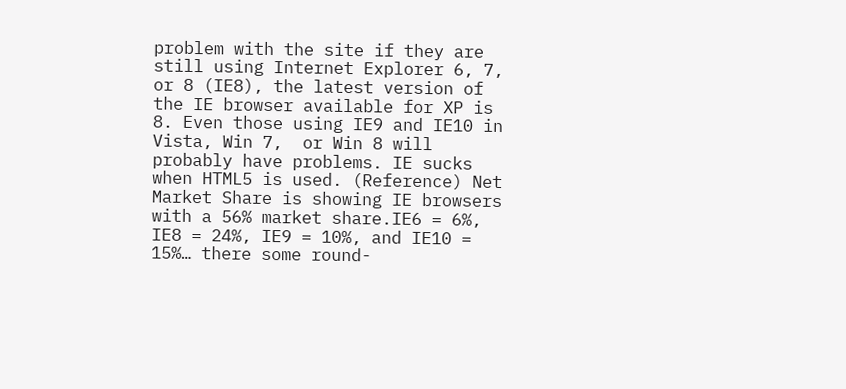problem with the site if they are still using Internet Explorer 6, 7, or 8 (IE8), the latest version of the IE browser available for XP is 8. Even those using IE9 and IE10 in Vista, Win 7,  or Win 8 will probably have problems. IE sucks when HTML5 is used. (Reference) Net Market Share is showing IE browsers with a 56% market share.IE6 = 6%,  IE8 = 24%, IE9 = 10%, and IE10 = 15%… there some round-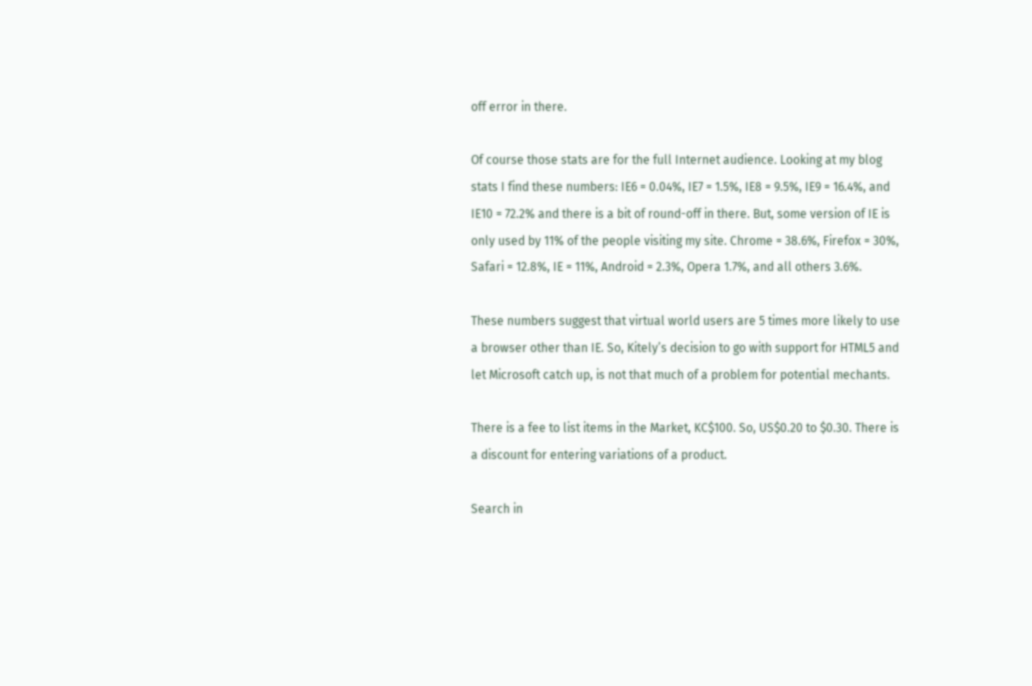off error in there.

Of course those stats are for the full Internet audience. Looking at my blog stats I find these numbers: IE6 = 0.04%, IE7 = 1.5%, IE8 = 9.5%, IE9 = 16.4%, and IE10 = 72.2% and there is a bit of round-off in there. But, some version of IE is only used by 11% of the people visiting my site. Chrome = 38.6%, Firefox = 30%, Safari = 12.8%, IE = 11%, Android = 2.3%, Opera 1.7%, and all others 3.6%.

These numbers suggest that virtual world users are 5 times more likely to use a browser other than IE. So, Kitely’s decision to go with support for HTML5 and let Microsoft catch up, is not that much of a problem for potential mechants.

There is a fee to list items in the Market, KC$100. So, US$0.20 to $0.30. There is a discount for entering variations of a product.

Search in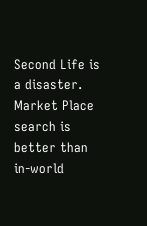Second Life is a disaster. Market Place search is better than in-world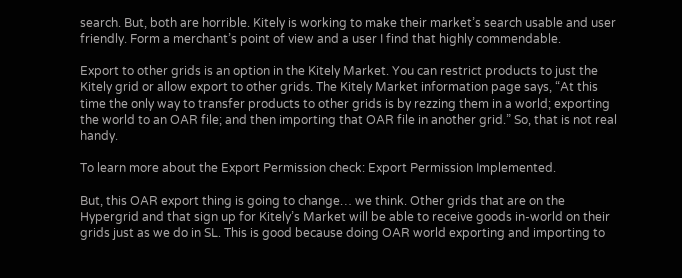search. But, both are horrible. Kitely is working to make their market’s search usable and user friendly. Form a merchant’s point of view and a user I find that highly commendable.

Export to other grids is an option in the Kitely Market. You can restrict products to just the Kitely grid or allow export to other grids. The Kitely Market information page says, “At this time the only way to transfer products to other grids is by rezzing them in a world; exporting the world to an OAR file; and then importing that OAR file in another grid.” So, that is not real handy.

To learn more about the Export Permission check: Export Permission Implemented.

But, this OAR export thing is going to change… we think. Other grids that are on the Hypergrid and that sign up for Kitely’s Market will be able to receive goods in-world on their grids just as we do in SL. This is good because doing OAR world exporting and importing to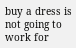buy a dress is not going to work for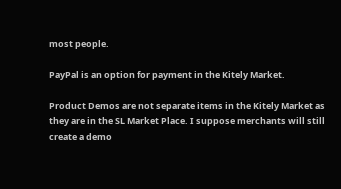most people.

PayPal is an option for payment in the Kitely Market.

Product Demos are not separate items in the Kitely Market as they are in the SL Market Place. I suppose merchants will still create a demo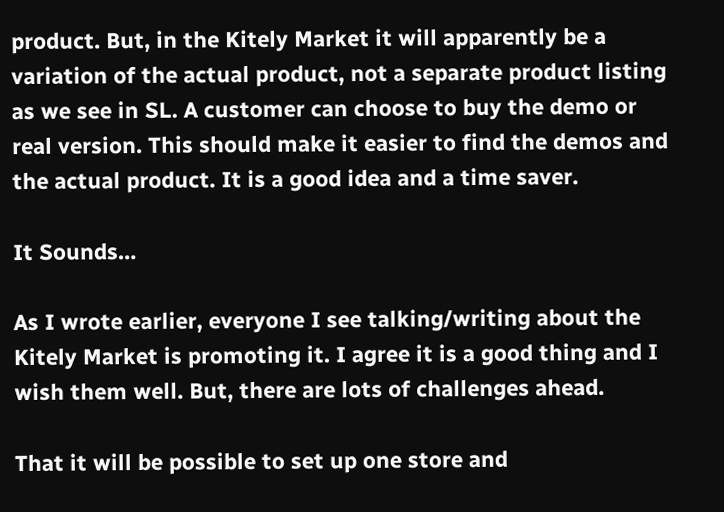product. But, in the Kitely Market it will apparently be a variation of the actual product, not a separate product listing as we see in SL. A customer can choose to buy the demo or real version. This should make it easier to find the demos and the actual product. It is a good idea and a time saver.

It Sounds…

As I wrote earlier, everyone I see talking/writing about the Kitely Market is promoting it. I agree it is a good thing and I wish them well. But, there are lots of challenges ahead.

That it will be possible to set up one store and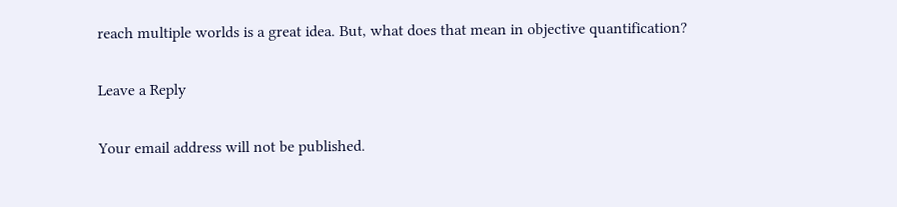reach multiple worlds is a great idea. But, what does that mean in objective quantification?

Leave a Reply

Your email address will not be published.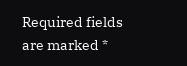Required fields are marked *